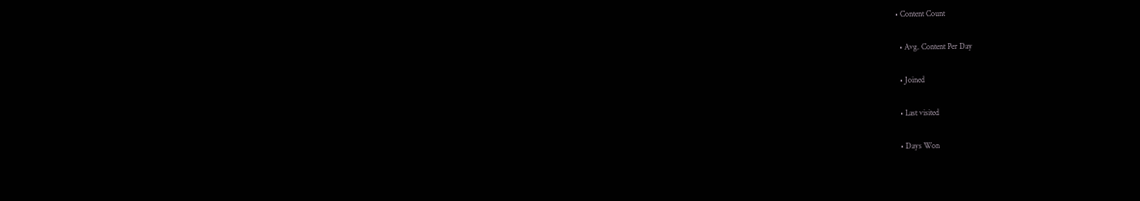• Content Count

  • Avg. Content Per Day

  • Joined

  • Last visited

  • Days Won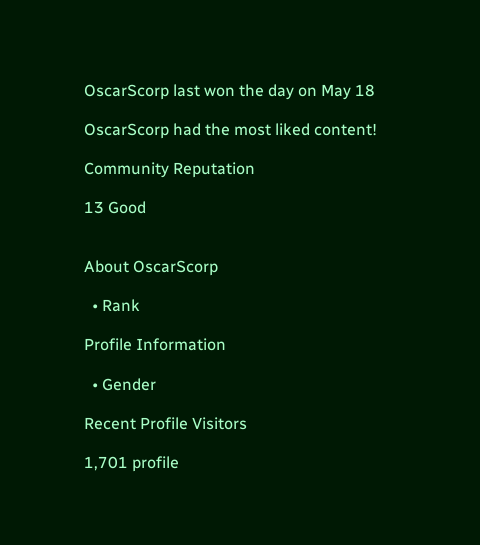OscarScorp last won the day on May 18

OscarScorp had the most liked content!

Community Reputation

13 Good


About OscarScorp

  • Rank

Profile Information

  • Gender

Recent Profile Visitors

1,701 profile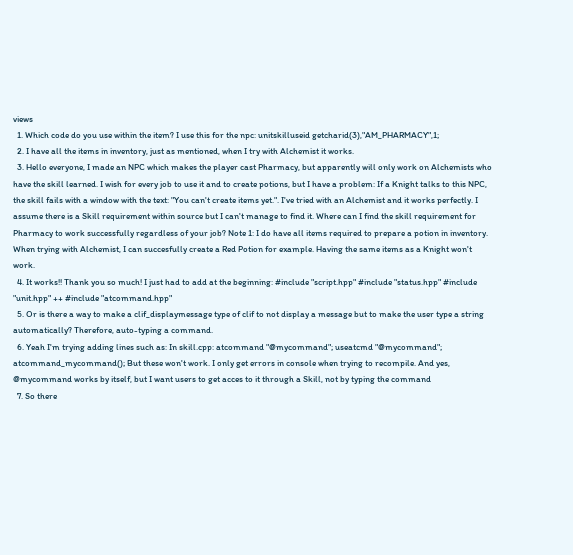views
  1. Which code do you use within the item? I use this for the npc: unitskilluseid getcharid(3),"AM_PHARMACY",1;
  2. I have all the items in inventory, just as mentioned, when I try with Alchemist it works.
  3. Hello everyone, I made an NPC which makes the player cast Pharmacy, but apparently will only work on Alchemists who have the skill learned. I wish for every job to use it and to create potions, but I have a problem: If a Knight talks to this NPC, the skill fails with a window with the text: "You can't create items yet.". I've tried with an Alchemist and it works perfectly. I assume there is a Skill requirement within source but I can't manage to find it. Where can I find the skill requirement for Pharmacy to work successfully regardless of your job? Note 1: I do have all items required to prepare a potion in inventory. When trying with Alchemist, I can succesfully create a Red Potion for example. Having the same items as a Knight won't work.
  4. It works!! Thank you so much! I just had to add at the beginning: #include "script.hpp" #include "status.hpp" #include "unit.hpp" ++ #include "atcommand.hpp"
  5. Or is there a way to make a clif_displaymessage type of clif to not display a message but to make the user type a string automatically? Therefore, auto-typing a command.
  6. Yeah I'm trying adding lines such as: In skill.cpp: atcommand "@mycommand"; useatcmd "@mycommand"; atcommand_mycommand(); But these won't work. I only get errors in console when trying to recompile. And yes, @mycommand works by itself, but I want users to get acces to it through a Skill, not by typing the command
  7. So there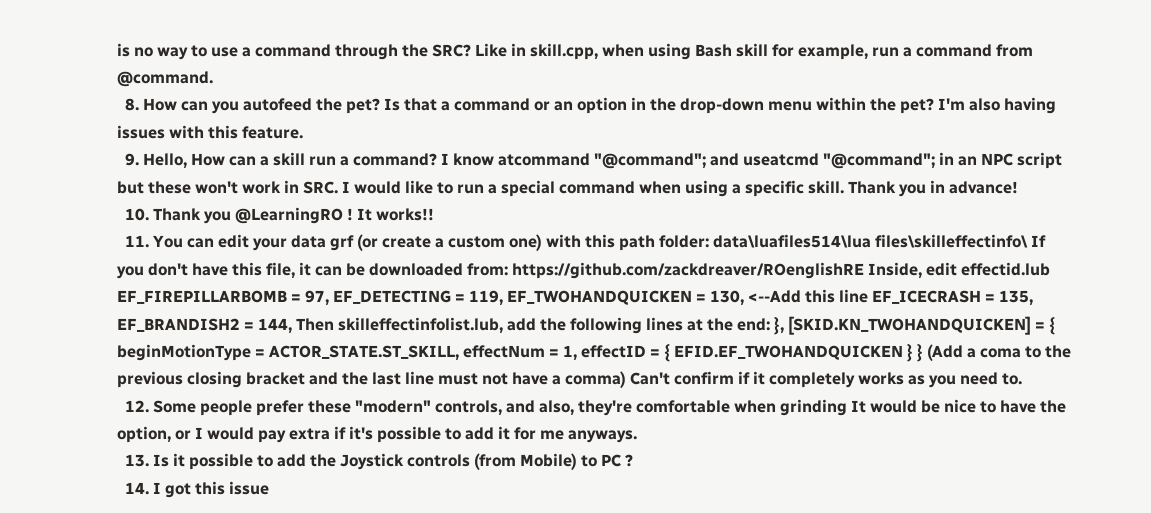is no way to use a command through the SRC? Like in skill.cpp, when using Bash skill for example, run a command from @command.
  8. How can you autofeed the pet? Is that a command or an option in the drop-down menu within the pet? I'm also having issues with this feature.
  9. Hello, How can a skill run a command? I know atcommand "@command"; and useatcmd "@command"; in an NPC script but these won't work in SRC. I would like to run a special command when using a specific skill. Thank you in advance!
  10. Thank you @LearningRO ! It works!!
  11. You can edit your data grf (or create a custom one) with this path folder: data\luafiles514\lua files\skilleffectinfo\ If you don't have this file, it can be downloaded from: https://github.com/zackdreaver/ROenglishRE Inside, edit effectid.lub EF_FIREPILLARBOMB = 97, EF_DETECTING = 119, EF_TWOHANDQUICKEN = 130, <--Add this line EF_ICECRASH = 135, EF_BRANDISH2 = 144, Then skilleffectinfolist.lub, add the following lines at the end: }, [SKID.KN_TWOHANDQUICKEN] = { beginMotionType = ACTOR_STATE.ST_SKILL, effectNum = 1, effectID = { EFID.EF_TWOHANDQUICKEN } } (Add a coma to the previous closing bracket and the last line must not have a comma) Can't confirm if it completely works as you need to.
  12. Some people prefer these "modern" controls, and also, they're comfortable when grinding It would be nice to have the option, or I would pay extra if it's possible to add it for me anyways.
  13. Is it possible to add the Joystick controls (from Mobile) to PC ?
  14. I got this issue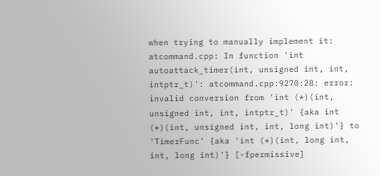when trying to manually implement it: atcommand.cpp: In function 'int autoattack_timer(int, unsigned int, int, intptr_t)': atcommand.cpp:9270:28: error: invalid conversion from 'int (*)(int, unsigned int, int, intptr_t)' {aka int (*)(int, unsigned int, int, long int)'} to 'TimerFunc' {aka 'int (*)(int, long int, int, long int)'} [-fpermissive]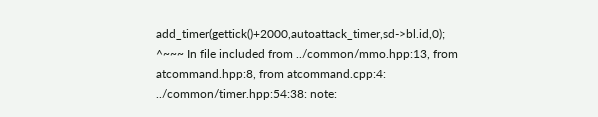add_timer(gettick()+2000,autoattack_timer,sd->bl.id,0); ^~~~ In file included from ../common/mmo.hpp:13, from atcommand.hpp:8, from atcommand.cpp:4: ../common/timer.hpp:54:38: note: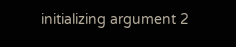initializing argument 2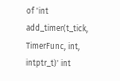of 'int add_timer(t_tick, TimerFunc, int, intptr_t)' int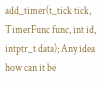add_timer(t_tick tick, TimerFunc func, int id, intptr_t data); Any idea how can it be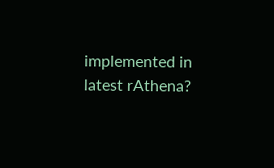implemented in latest rAthena?